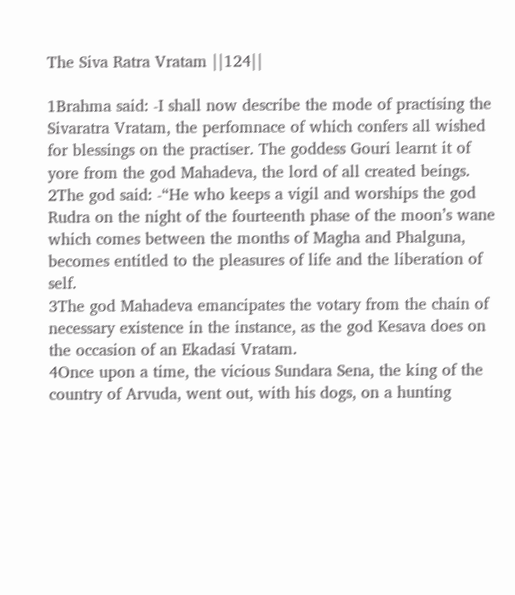The Siva Ratra Vratam ||124||

1Brahma said: -I shall now describe the mode of practising the Sivaratra Vratam, the perfomnace of which confers all wished for blessings on the practiser. The goddess Gouri learnt it of yore from the god Mahadeva, the lord of all created beings.
2The god said: -“He who keeps a vigil and worships the god Rudra on the night of the fourteenth phase of the moon’s wane which comes between the months of Magha and Phalguna, becomes entitled to the pleasures of life and the liberation of self.
3The god Mahadeva emancipates the votary from the chain of necessary existence in the instance, as the god Kesava does on the occasion of an Ekadasi Vratam.
4Once upon a time, the vicious Sundara Sena, the king of the country of Arvuda, went out, with his dogs, on a hunting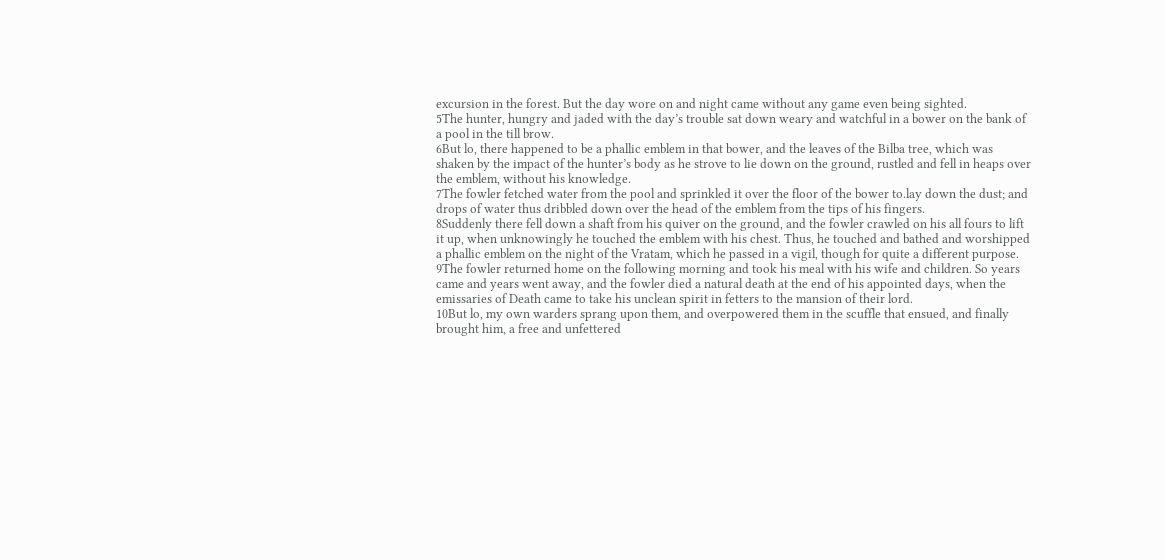excursion in the forest. But the day wore on and night came without any game even being sighted.
5The hunter, hungry and jaded with the day’s trouble sat down weary and watchful in a bower on the bank of a pool in the till brow.
6But lo, there happened to be a phallic emblem in that bower, and the leaves of the Bilba tree, which was shaken by the impact of the hunter’s body as he strove to lie down on the ground, rustled and fell in heaps over the emblem, without his knowledge.
7The fowler fetched water from the pool and sprinkled it over the floor of the bower to.lay down the dust; and drops of water thus dribbled down over the head of the emblem from the tips of his fingers.
8Suddenly there fell down a shaft from his quiver on the ground, and the fowler crawled on his all fours to lift it up, when unknowingly he touched the emblem with his chest. Thus, he touched and bathed and worshipped a phallic emblem on the night of the Vratam, which he passed in a vigil, though for quite a different purpose.
9The fowler returned home on the following morning and took his meal with his wife and children. So years came and years went away, and the fowler died a natural death at the end of his appointed days, when the emissaries of Death came to take his unclean spirit in fetters to the mansion of their lord.
10But lo, my own warders sprang upon them, and overpowered them in the scuffle that ensued, and finally brought him, a free and unfettered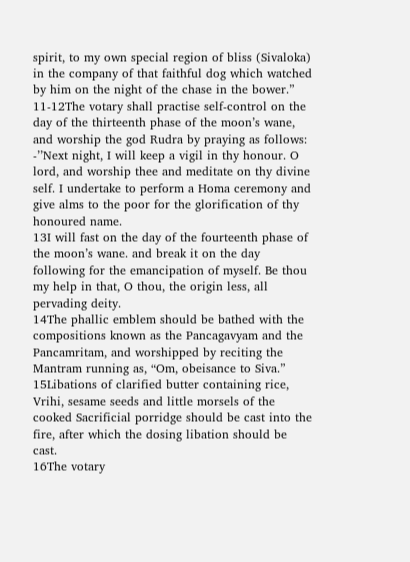spirit, to my own special region of bliss (Sivaloka) in the company of that faithful dog which watched by him on the night of the chase in the bower.”
11-12The votary shall practise self-control on the day of the thirteenth phase of the moon’s wane, and worship the god Rudra by praying as follows: -’’Next night, I will keep a vigil in thy honour. O lord, and worship thee and meditate on thy divine self. I undertake to perform a Homa ceremony and give alms to the poor for the glorification of thy honoured name.
13I will fast on the day of the fourteenth phase of the moon’s wane. and break it on the day following for the emancipation of myself. Be thou my help in that, O thou, the origin less, all pervading deity.
14The phallic emblem should be bathed with the compositions known as the Pancagavyam and the Pancamritam, and worshipped by reciting the Mantram running as, “Om, obeisance to Siva.”
15Libations of clarified butter containing rice, Vrihi, sesame seeds and little morsels of the cooked Sacrificial porridge should be cast into the fire, after which the dosing libation should be cast.
16The votary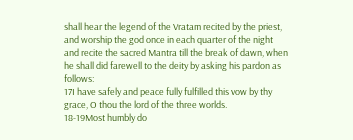shall hear the legend of the Vratam recited by the priest, and worship the god once in each quarter of the night and recite the sacred Mantra till the break of dawn, when he shall did farewell to the deity by asking his pardon as follows:
17I have safely and peace fully fulfilled this vow by thy grace, O thou the lord of the three worlds.
18-19Most humbly do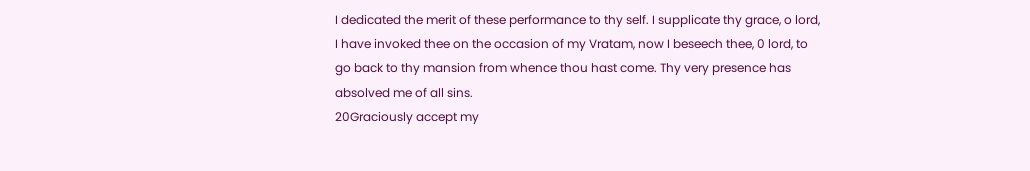I dedicated the merit of these performance to thy self. I supplicate thy grace, o lord, I have invoked thee on the occasion of my Vratam, now I beseech thee, 0 lord, to go back to thy mansion from whence thou hast come. Thy very presence has absolved me of all sins.
20Graciously accept my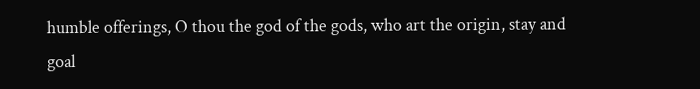humble offerings, O thou the god of the gods, who art the origin, stay and goal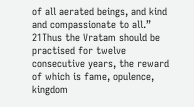of all aerated beings, and kind and compassionate to all.”
21Thus the Vratam should be practised for twelve consecutive years, the reward of which is fame, opulence, kingdom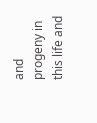and progeny in this life and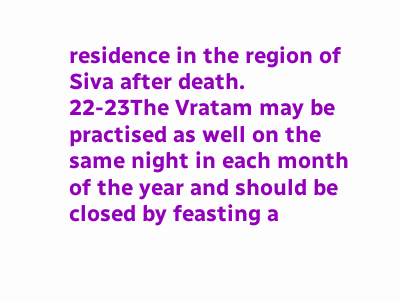residence in the region of Siva after death.
22-23The Vratam may be practised as well on the same night in each month of the year and should be closed by feasting a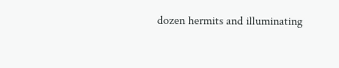dozen hermits and illuminating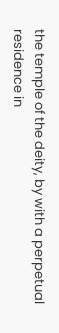the temple of the deity, by with a perpetual residence in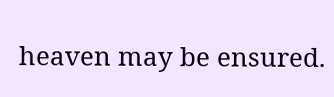heaven may be ensured.